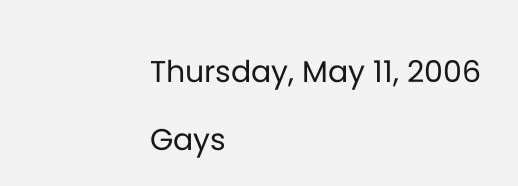Thursday, May 11, 2006

Gays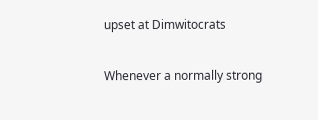upset at Dimwitocrats

Whenever a normally strong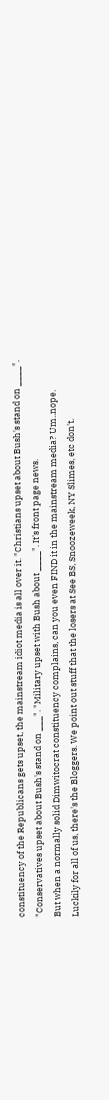constituency of the Republicans gets upset, the mainstream idiot media is all over it. "Christians upset about Bush's stand on ____". "Conservatives upset about Bush's stand on ___". "Military upset with Bush about ____". It's front page news.
But when a normally solid Dimwitocrat constituency complains, can you even FIND it in the mainstream media? Um..nope.
Luckily for all of us, there's the Bloggers. We point out stuff that the losers at See BS, Snoozeweek, NY Slimes, etc don't.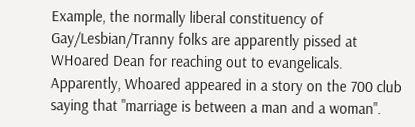Example, the normally liberal constituency of Gay/Lesbian/Tranny folks are apparently pissed at WHoared Dean for reaching out to evangelicals. Apparently, Whoared appeared in a story on the 700 club saying that "marriage is between a man and a woman".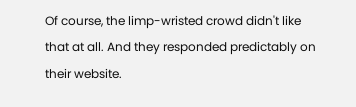Of course, the limp-wristed crowd didn't like that at all. And they responded predictably on their website.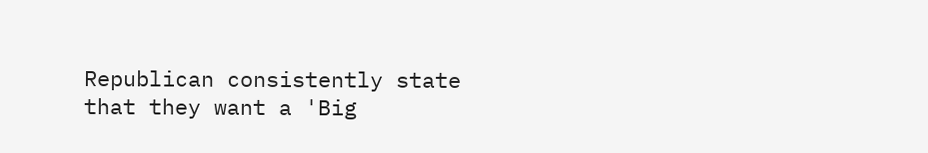Republican consistently state that they want a 'Big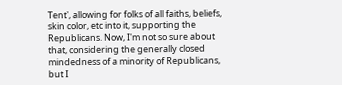Tent', allowing for folks of all faiths, beliefs, skin color, etc into it, supporting the Republicans. Now, I'm not so sure about that, considering the generally closed mindedness of a minority of Republicans, but I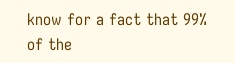know for a fact that 99% of the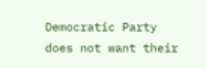Democratic Party does not want their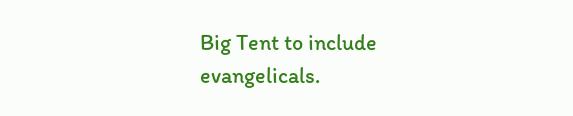Big Tent to include evangelicals.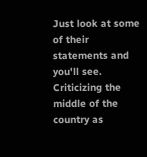Just look at some of their statements and you'll see. Criticizing the middle of the country as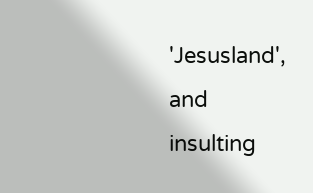'Jesusland', and insulting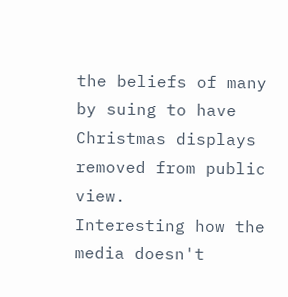the beliefs of many by suing to have Christmas displays removed from public view.
Interesting how the media doesn't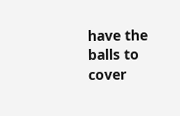have the balls to cover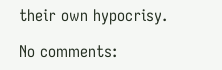their own hypocrisy.

No comments: